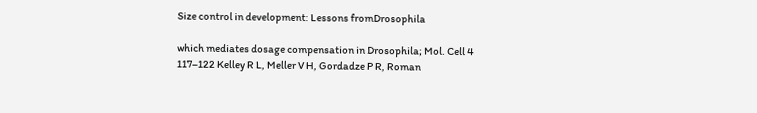Size control in development: Lessons fromDrosophila

which mediates dosage compensation in Drosophila; Mol. Cell 4 117–122 Kelley R L, Meller V H, Gordadze P R, Roman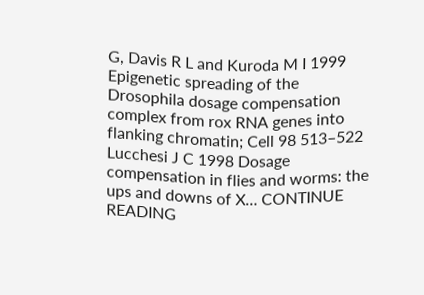G, Davis R L and Kuroda M I 1999 Epigenetic spreading of the Drosophila dosage compensation complex from rox RNA genes into flanking chromatin; Cell 98 513–522 Lucchesi J C 1998 Dosage compensation in flies and worms: the ups and downs of X… CONTINUE READING